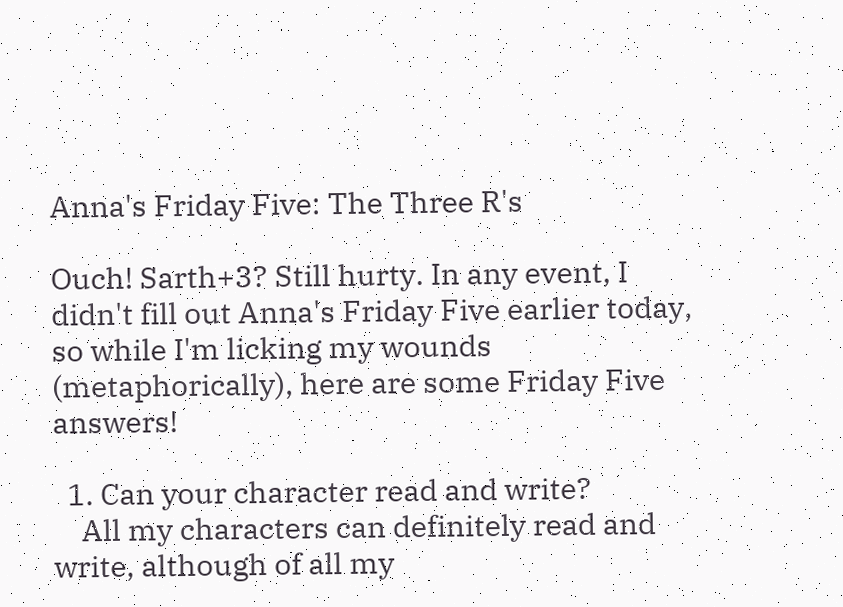Anna's Friday Five: The Three R's

Ouch! Sarth+3? Still hurty. In any event, I didn't fill out Anna's Friday Five earlier today, so while I'm licking my wounds (metaphorically), here are some Friday Five answers!

  1. Can your character read and write?
    All my characters can definitely read and write, although of all my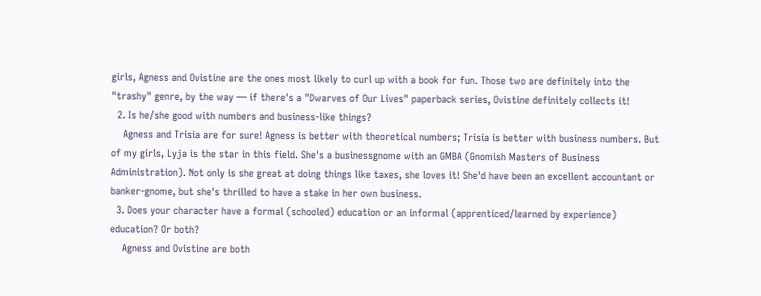girls, Agness and Ovistine are the ones most likely to curl up with a book for fun. Those two are definitely into the "trashy" genre, by the way — if there's a "Dwarves of Our Lives" paperback series, Ovistine definitely collects it!
  2. Is he/she good with numbers and business-like things?
    Agness and Trisia are for sure! Agness is better with theoretical numbers; Trisia is better with business numbers. But of my girls, Lyja is the star in this field. She's a businessgnome with an GMBA (Gnomish Masters of Business Administration). Not only is she great at doing things like taxes, she loves it! She'd have been an excellent accountant or banker-gnome, but she's thrilled to have a stake in her own business.
  3. Does your character have a formal (schooled) education or an informal (apprenticed/learned by experience) education? Or both?
    Agness and Ovistine are both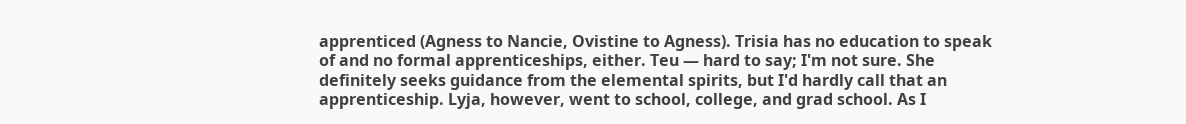apprenticed (Agness to Nancie, Ovistine to Agness). Trisia has no education to speak of and no formal apprenticeships, either. Teu — hard to say; I'm not sure. She definitely seeks guidance from the elemental spirits, but I'd hardly call that an apprenticeship. Lyja, however, went to school, college, and grad school. As I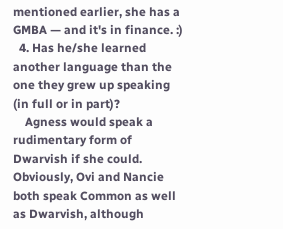mentioned earlier, she has a GMBA — and it's in finance. :)
  4. Has he/she learned another language than the one they grew up speaking (in full or in part)?
    Agness would speak a rudimentary form of Dwarvish if she could. Obviously, Ovi and Nancie both speak Common as well as Dwarvish, although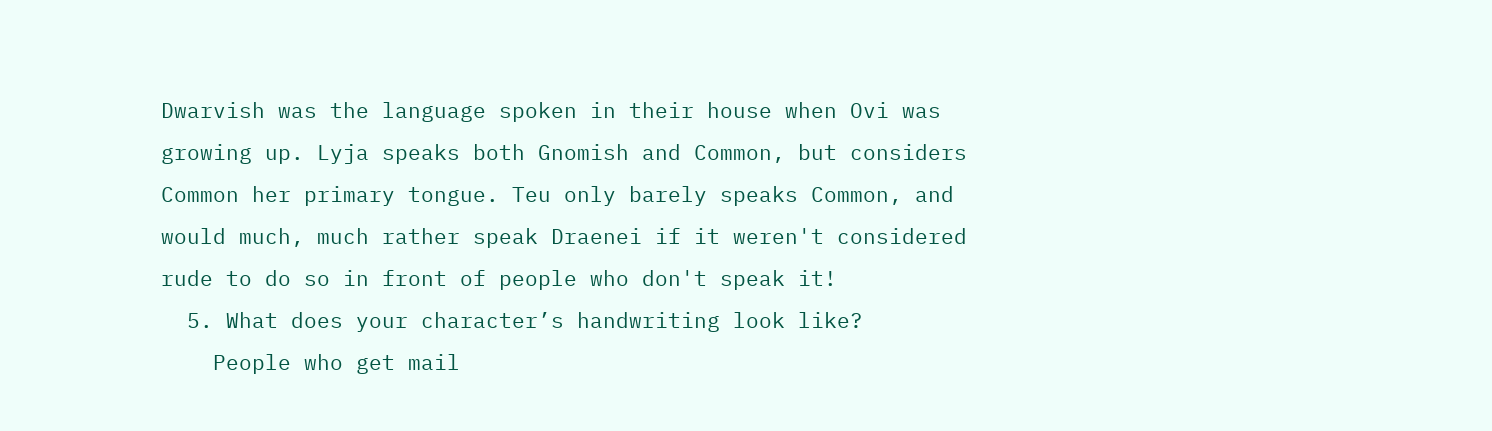Dwarvish was the language spoken in their house when Ovi was growing up. Lyja speaks both Gnomish and Common, but considers Common her primary tongue. Teu only barely speaks Common, and would much, much rather speak Draenei if it weren't considered rude to do so in front of people who don't speak it!
  5. What does your character’s handwriting look like?
    People who get mail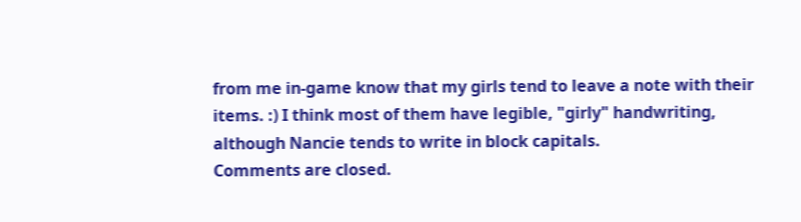from me in-game know that my girls tend to leave a note with their items. :) I think most of them have legible, "girly" handwriting, although Nancie tends to write in block capitals.
Comments are closed.